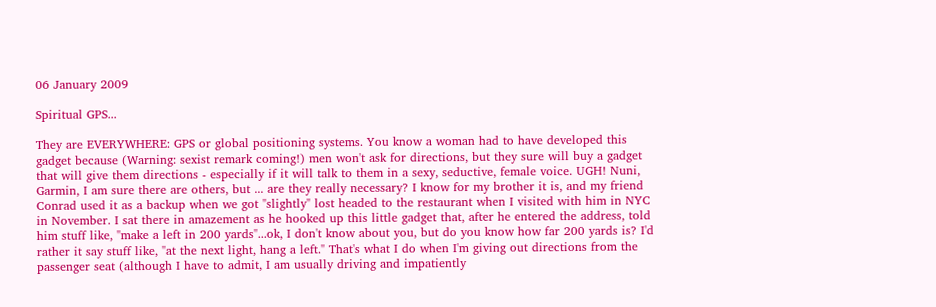06 January 2009

Spiritual GPS...

They are EVERYWHERE: GPS or global positioning systems. You know a woman had to have developed this gadget because (Warning: sexist remark coming!) men won't ask for directions, but they sure will buy a gadget that will give them directions - especially if it will talk to them in a sexy, seductive, female voice. UGH! Nuni, Garmin, I am sure there are others, but ... are they really necessary? I know for my brother it is, and my friend Conrad used it as a backup when we got "slightly" lost headed to the restaurant when I visited with him in NYC in November. I sat there in amazement as he hooked up this little gadget that, after he entered the address, told him stuff like, "make a left in 200 yards"...ok, I don't know about you, but do you know how far 200 yards is? I'd rather it say stuff like, "at the next light, hang a left." That's what I do when I'm giving out directions from the passenger seat (although I have to admit, I am usually driving and impatiently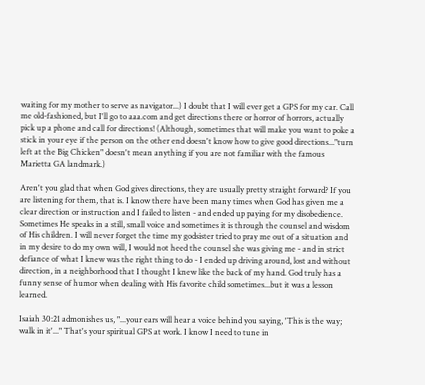waiting for my mother to serve as navigator...) I doubt that I will ever get a GPS for my car. Call me old-fashioned, but I'll go to aaa.com and get directions there or horror of horrors, actually pick up a phone and call for directions! (Although, sometimes that will make you want to poke a stick in your eye if the person on the other end doesn't know how to give good directions..."turn left at the Big Chicken" doesn't mean anything if you are not familiar with the famous Marietta GA landmark.)

Aren't you glad that when God gives directions, they are usually pretty straight forward? If you are listening for them, that is. I know there have been many times when God has given me a clear direction or instruction and I failed to listen - and ended up paying for my disobedience. Sometimes He speaks in a still, small voice and sometimes it is through the counsel and wisdom of His children. I will never forget the time my godsister tried to pray me out of a situation and in my desire to do my own will, I would not heed the counsel she was giving me - and in strict defiance of what I knew was the right thing to do - I ended up driving around, lost and without direction, in a neighborhood that I thought I knew like the back of my hand. God truly has a funny sense of humor when dealing with His favorite child sometimes...but it was a lesson learned.

Isaiah 30:21 admonishes us, "...your ears will hear a voice behind you saying, 'This is the way; walk in it'..." That's your spiritual GPS at work. I know I need to tune in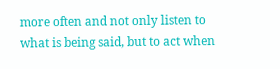more often and not only listen to what is being said, but to act when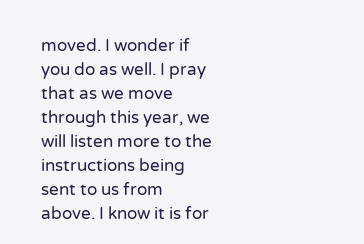moved. I wonder if you do as well. I pray that as we move through this year, we will listen more to the instructions being sent to us from above. I know it is for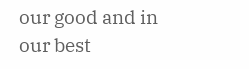our good and in our best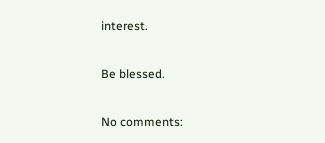interest.

Be blessed.

No comments: